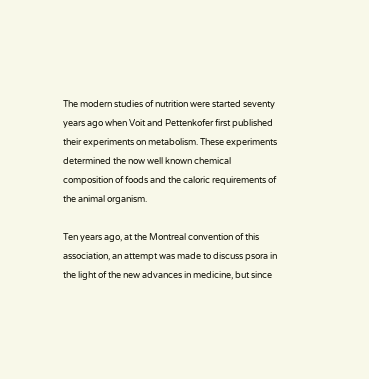The modern studies of nutrition were started seventy years ago when Voit and Pettenkofer first published their experiments on metabolism. These experiments determined the now well known chemical composition of foods and the caloric requirements of the animal organism.

Ten years ago, at the Montreal convention of this association, an attempt was made to discuss psora in the light of the new advances in medicine, but since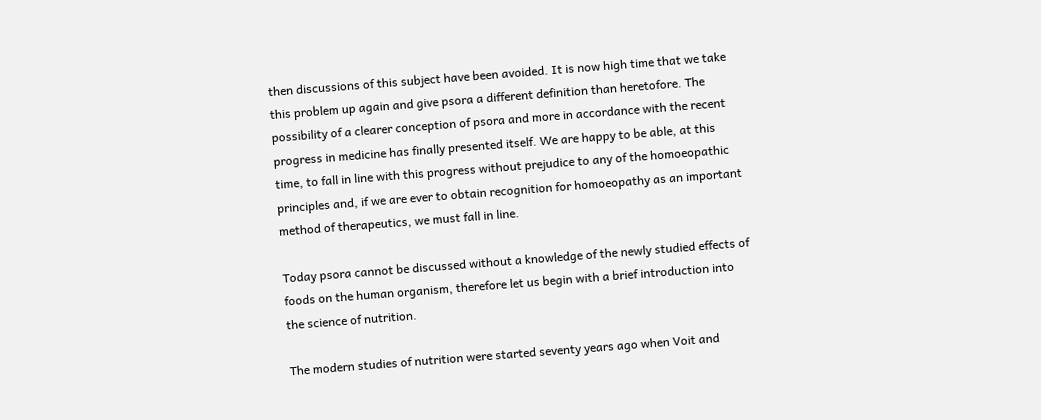then discussions of this subject have been avoided. It is now high time that we take this problem up again and give psora a different definition than heretofore. The possibility of a clearer conception of psora and more in accordance with the recent progress in medicine has finally presented itself. We are happy to be able, at this time, to fall in line with this progress without prejudice to any of the homoeopathic principles and, if we are ever to obtain recognition for homoeopathy as an important method of therapeutics, we must fall in line.

Today psora cannot be discussed without a knowledge of the newly studied effects of foods on the human organism, therefore let us begin with a brief introduction into the science of nutrition.

The modern studies of nutrition were started seventy years ago when Voit and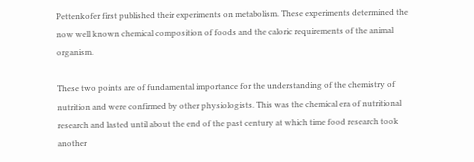Pettenkofer first published their experiments on metabolism. These experiments determined the now well known chemical composition of foods and the caloric requirements of the animal organism.

These two points are of fundamental importance for the understanding of the chemistry of nutrition and were confirmed by other physiologists. This was the chemical era of nutritional research and lasted until about the end of the past century at which time food research took another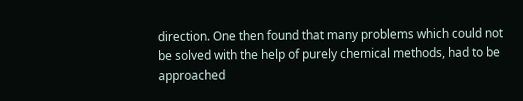direction. One then found that many problems which could not be solved with the help of purely chemical methods, had to be approached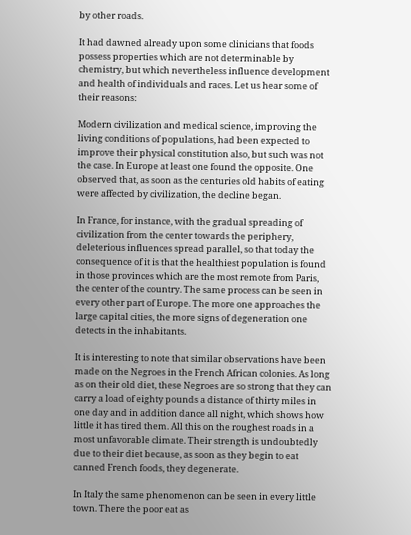by other roads.

It had dawned already upon some clinicians that foods possess properties which are not determinable by chemistry, but which nevertheless influence development and health of individuals and races. Let us hear some of their reasons:

Modern civilization and medical science, improving the living conditions of populations, had been expected to improve their physical constitution also, but such was not the case. In Europe at least one found the opposite. One observed that, as soon as the centuries old habits of eating were affected by civilization, the decline began.

In France, for instance, with the gradual spreading of civilization from the center towards the periphery, deleterious influences spread parallel, so that today the consequence of it is that the healthiest population is found in those provinces which are the most remote from Paris, the center of the country. The same process can be seen in every other part of Europe. The more one approaches the large capital cities, the more signs of degeneration one detects in the inhabitants.

It is interesting to note that similar observations have been made on the Negroes in the French African colonies. As long as on their old diet, these Negroes are so strong that they can carry a load of eighty pounds a distance of thirty miles in one day and in addition dance all night, which shows how little it has tired them. All this on the roughest roads in a most unfavorable climate. Their strength is undoubtedly due to their diet because, as soon as they begin to eat canned French foods, they degenerate.

In Italy the same phenomenon can be seen in every little town. There the poor eat as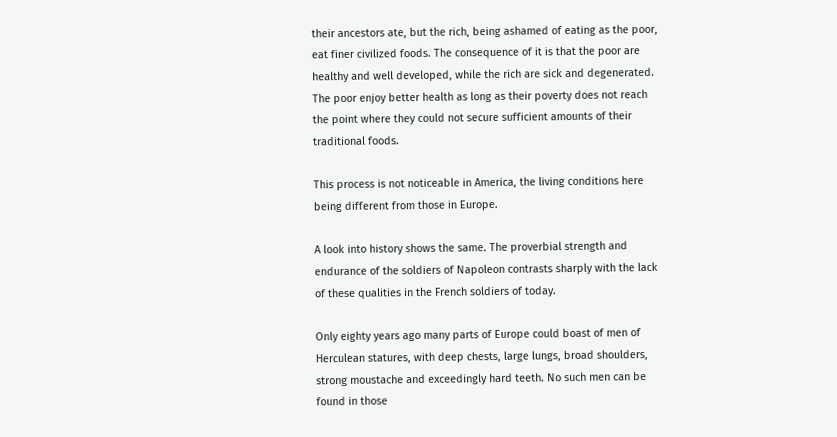their ancestors ate, but the rich, being ashamed of eating as the poor, eat finer civilized foods. The consequence of it is that the poor are healthy and well developed, while the rich are sick and degenerated. The poor enjoy better health as long as their poverty does not reach the point where they could not secure sufficient amounts of their traditional foods.

This process is not noticeable in America, the living conditions here being different from those in Europe.

A look into history shows the same. The proverbial strength and endurance of the soldiers of Napoleon contrasts sharply with the lack of these qualities in the French soldiers of today.

Only eighty years ago many parts of Europe could boast of men of Herculean statures, with deep chests, large lungs, broad shoulders, strong moustache and exceedingly hard teeth. No such men can be found in those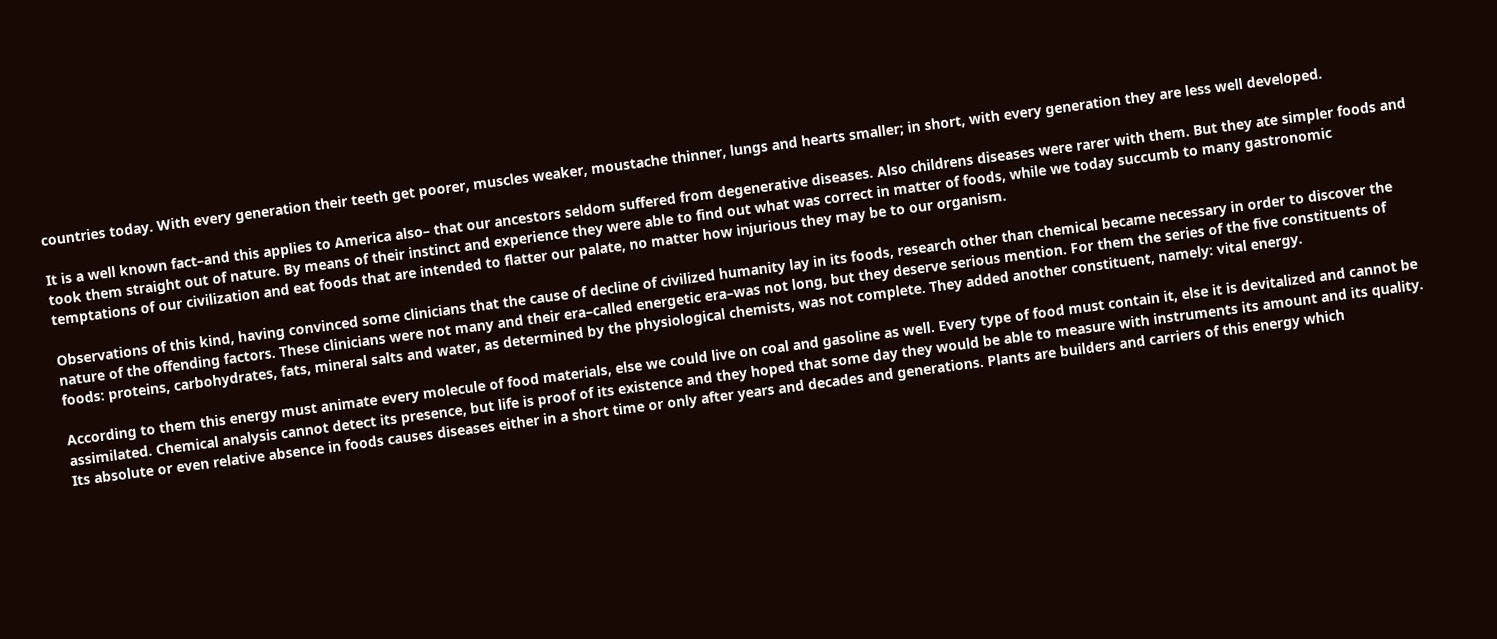countries today. With every generation their teeth get poorer, muscles weaker, moustache thinner, lungs and hearts smaller; in short, with every generation they are less well developed.

It is a well known fact–and this applies to America also– that our ancestors seldom suffered from degenerative diseases. Also childrens diseases were rarer with them. But they ate simpler foods and took them straight out of nature. By means of their instinct and experience they were able to find out what was correct in matter of foods, while we today succumb to many gastronomic temptations of our civilization and eat foods that are intended to flatter our palate, no matter how injurious they may be to our organism.

Observations of this kind, having convinced some clinicians that the cause of decline of civilized humanity lay in its foods, research other than chemical became necessary in order to discover the nature of the offending factors. These clinicians were not many and their era–called energetic era–was not long, but they deserve serious mention. For them the series of the five constituents of foods: proteins, carbohydrates, fats, mineral salts and water, as determined by the physiological chemists, was not complete. They added another constituent, namely: vital energy.

According to them this energy must animate every molecule of food materials, else we could live on coal and gasoline as well. Every type of food must contain it, else it is devitalized and cannot be assimilated. Chemical analysis cannot detect its presence, but life is proof of its existence and they hoped that some day they would be able to measure with instruments its amount and its quality. Its absolute or even relative absence in foods causes diseases either in a short time or only after years and decades and generations. Plants are builders and carriers of this energy which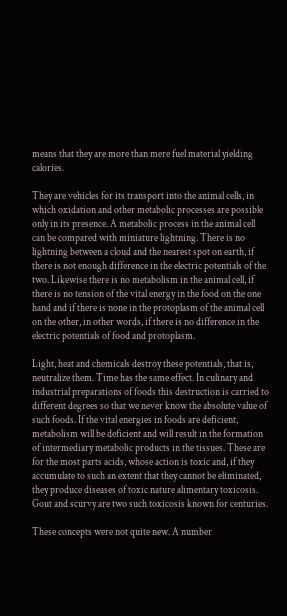means that they are more than mere fuel material yielding calories.

They are vehicles for its transport into the animal cells, in which oxidation and other metabolic processes are possible only in its presence. A metabolic process in the animal cell can be compared with miniature lightning. There is no lightning between a cloud and the nearest spot on earth, if there is not enough difference in the electric potentials of the two. Likewise there is no metabolism in the animal cell, if there is no tension of the vital energy in the food on the one hand and if there is none in the protoplasm of the animal cell on the other, in other words, if there is no difference in the electric potentials of food and protoplasm.

Light, heat and chemicals destroy these potentials, that is, neutralize them. Time has the same effect. In culinary and industrial preparations of foods this destruction is carried to different degrees so that we never know the absolute value of such foods. If the vital energies in foods are deficient, metabolism will be deficient and will result in the formation of intermediary metabolic products in the tissues. These are for the most parts acids, whose action is toxic and, if they accumulate to such an extent that they cannot be eliminated, they produce diseases of toxic nature alimentary toxicosis. Gout and scurvy are two such toxicosis known for centuries.

These concepts were not quite new. A number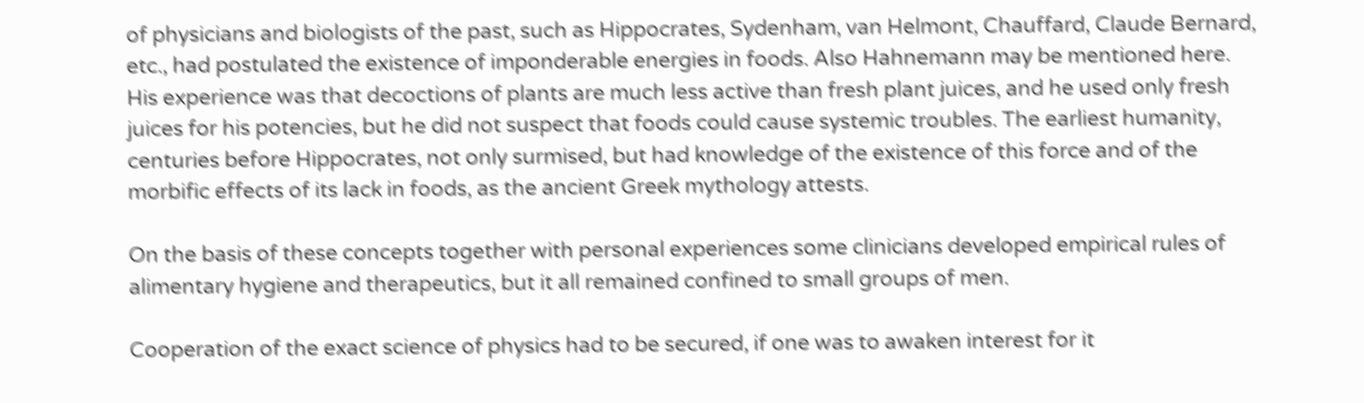of physicians and biologists of the past, such as Hippocrates, Sydenham, van Helmont, Chauffard, Claude Bernard, etc., had postulated the existence of imponderable energies in foods. Also Hahnemann may be mentioned here. His experience was that decoctions of plants are much less active than fresh plant juices, and he used only fresh juices for his potencies, but he did not suspect that foods could cause systemic troubles. The earliest humanity, centuries before Hippocrates, not only surmised, but had knowledge of the existence of this force and of the morbific effects of its lack in foods, as the ancient Greek mythology attests.

On the basis of these concepts together with personal experiences some clinicians developed empirical rules of alimentary hygiene and therapeutics, but it all remained confined to small groups of men.

Cooperation of the exact science of physics had to be secured, if one was to awaken interest for it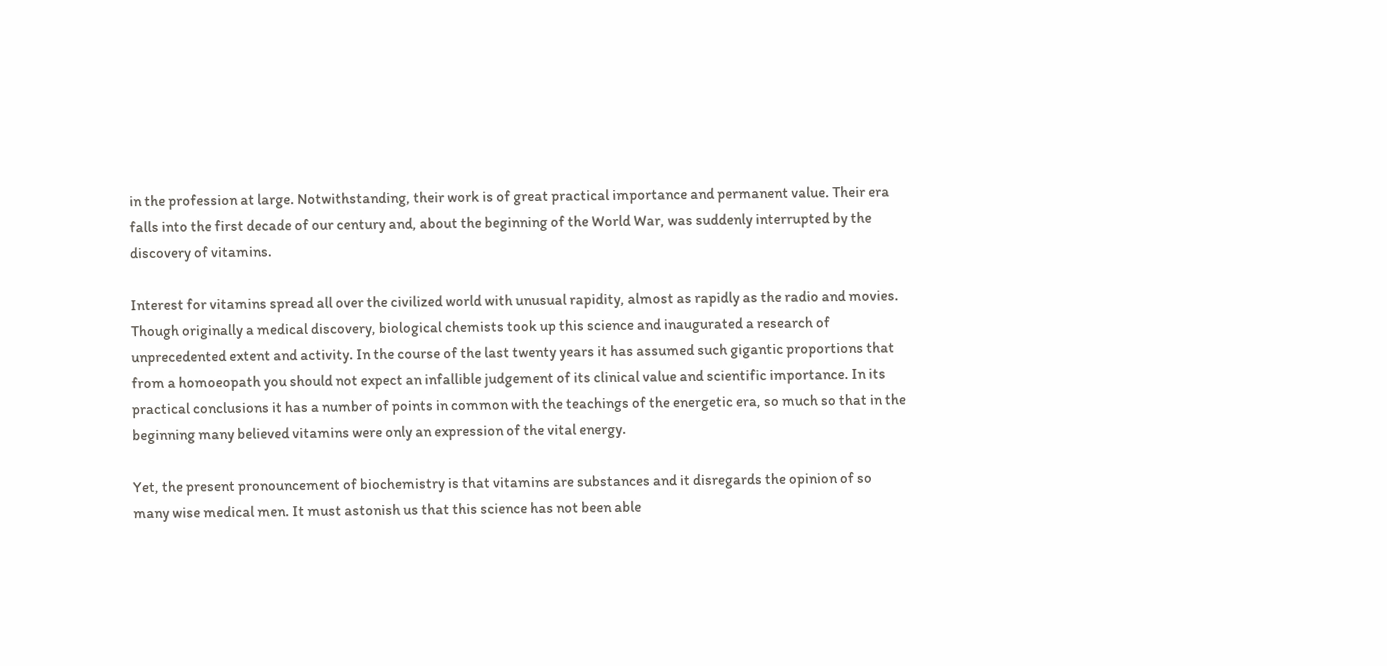in the profession at large. Notwithstanding, their work is of great practical importance and permanent value. Their era falls into the first decade of our century and, about the beginning of the World War, was suddenly interrupted by the discovery of vitamins.

Interest for vitamins spread all over the civilized world with unusual rapidity, almost as rapidly as the radio and movies. Though originally a medical discovery, biological chemists took up this science and inaugurated a research of unprecedented extent and activity. In the course of the last twenty years it has assumed such gigantic proportions that from a homoeopath you should not expect an infallible judgement of its clinical value and scientific importance. In its practical conclusions it has a number of points in common with the teachings of the energetic era, so much so that in the beginning many believed vitamins were only an expression of the vital energy.

Yet, the present pronouncement of biochemistry is that vitamins are substances and it disregards the opinion of so many wise medical men. It must astonish us that this science has not been able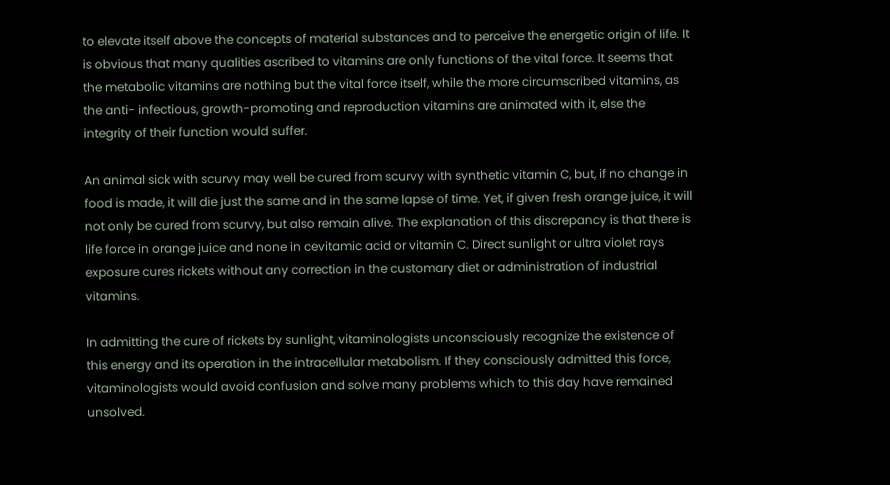to elevate itself above the concepts of material substances and to perceive the energetic origin of life. It is obvious that many qualities ascribed to vitamins are only functions of the vital force. It seems that the metabolic vitamins are nothing but the vital force itself, while the more circumscribed vitamins, as the anti- infectious, growth-promoting and reproduction vitamins are animated with it, else the integrity of their function would suffer.

An animal sick with scurvy may well be cured from scurvy with synthetic vitamin C, but, if no change in food is made, it will die just the same and in the same lapse of time. Yet, if given fresh orange juice, it will not only be cured from scurvy, but also remain alive. The explanation of this discrepancy is that there is life force in orange juice and none in cevitamic acid or vitamin C. Direct sunlight or ultra violet rays exposure cures rickets without any correction in the customary diet or administration of industrial vitamins.

In admitting the cure of rickets by sunlight, vitaminologists unconsciously recognize the existence of this energy and its operation in the intracellular metabolism. If they consciously admitted this force, vitaminologists would avoid confusion and solve many problems which to this day have remained unsolved.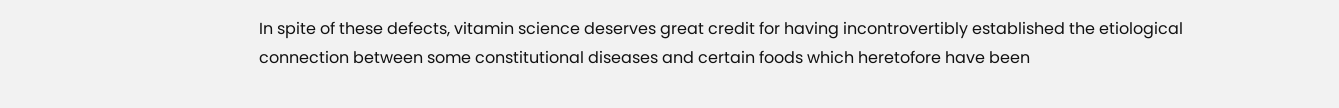In spite of these defects, vitamin science deserves great credit for having incontrovertibly established the etiological connection between some constitutional diseases and certain foods which heretofore have been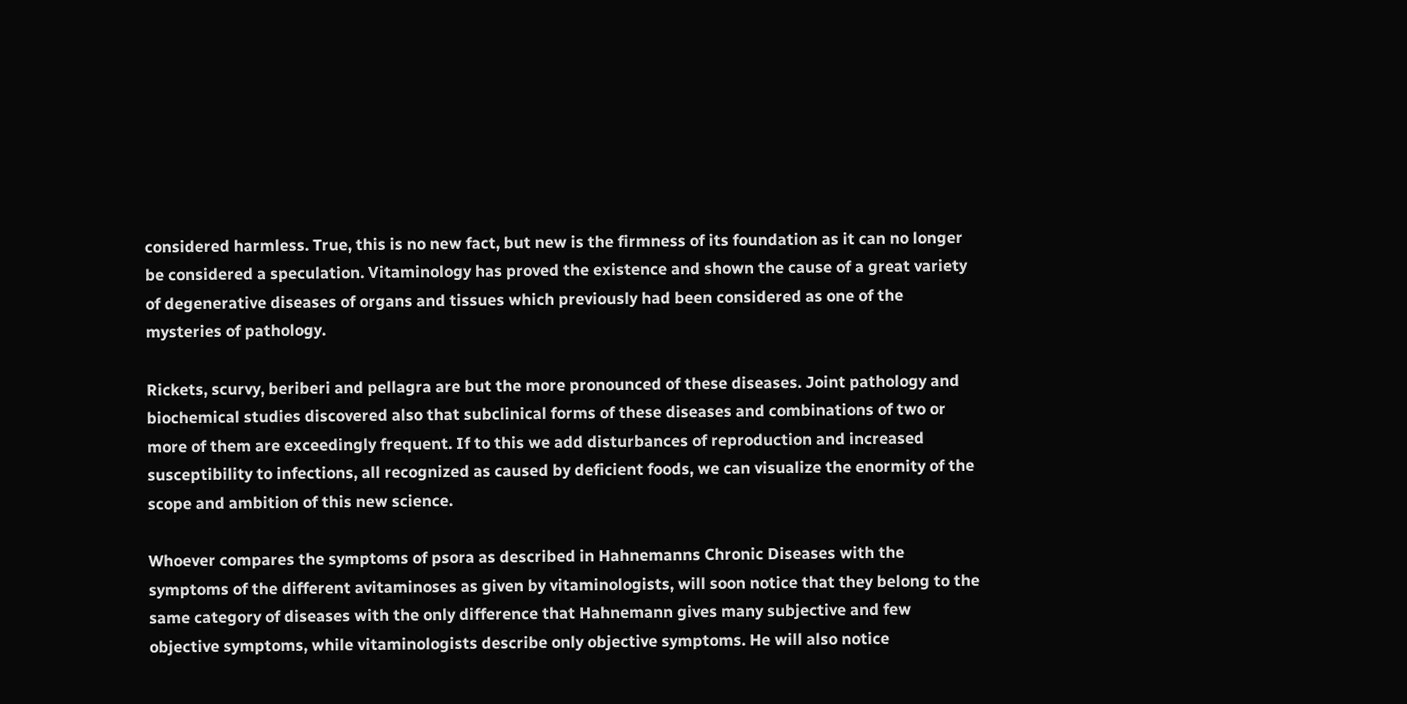considered harmless. True, this is no new fact, but new is the firmness of its foundation as it can no longer be considered a speculation. Vitaminology has proved the existence and shown the cause of a great variety of degenerative diseases of organs and tissues which previously had been considered as one of the mysteries of pathology.

Rickets, scurvy, beriberi and pellagra are but the more pronounced of these diseases. Joint pathology and biochemical studies discovered also that subclinical forms of these diseases and combinations of two or more of them are exceedingly frequent. If to this we add disturbances of reproduction and increased susceptibility to infections, all recognized as caused by deficient foods, we can visualize the enormity of the scope and ambition of this new science.

Whoever compares the symptoms of psora as described in Hahnemanns Chronic Diseases with the symptoms of the different avitaminoses as given by vitaminologists, will soon notice that they belong to the same category of diseases with the only difference that Hahnemann gives many subjective and few objective symptoms, while vitaminologists describe only objective symptoms. He will also notice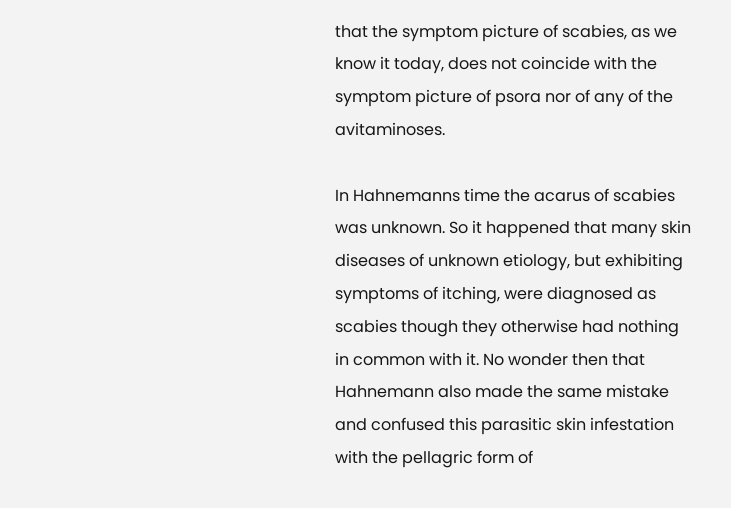that the symptom picture of scabies, as we know it today, does not coincide with the symptom picture of psora nor of any of the avitaminoses.

In Hahnemanns time the acarus of scabies was unknown. So it happened that many skin diseases of unknown etiology, but exhibiting symptoms of itching, were diagnosed as scabies though they otherwise had nothing in common with it. No wonder then that Hahnemann also made the same mistake and confused this parasitic skin infestation with the pellagric form of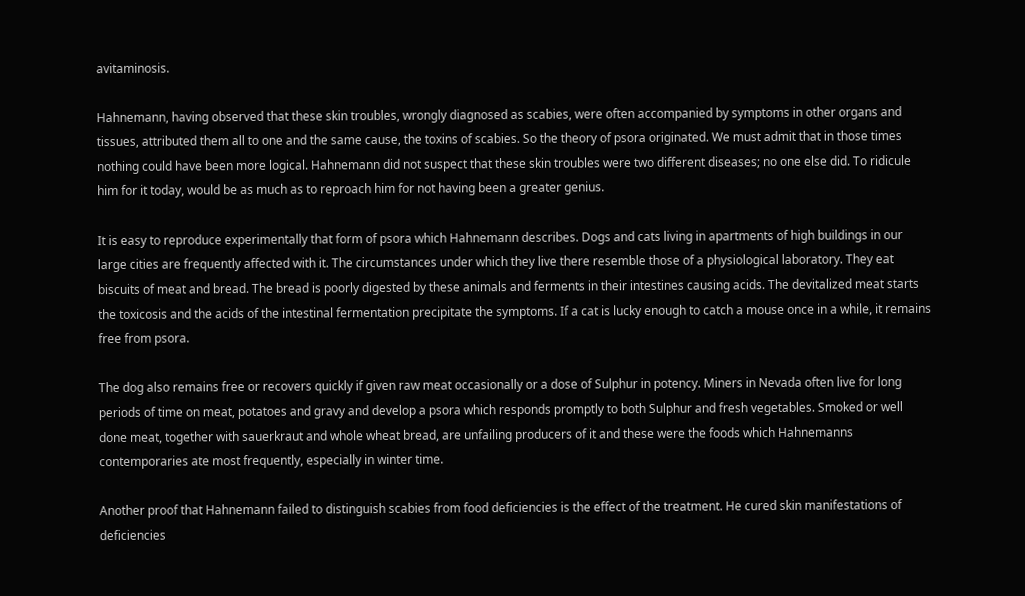avitaminosis.

Hahnemann, having observed that these skin troubles, wrongly diagnosed as scabies, were often accompanied by symptoms in other organs and tissues, attributed them all to one and the same cause, the toxins of scabies. So the theory of psora originated. We must admit that in those times nothing could have been more logical. Hahnemann did not suspect that these skin troubles were two different diseases; no one else did. To ridicule him for it today, would be as much as to reproach him for not having been a greater genius.

It is easy to reproduce experimentally that form of psora which Hahnemann describes. Dogs and cats living in apartments of high buildings in our large cities are frequently affected with it. The circumstances under which they live there resemble those of a physiological laboratory. They eat biscuits of meat and bread. The bread is poorly digested by these animals and ferments in their intestines causing acids. The devitalized meat starts the toxicosis and the acids of the intestinal fermentation precipitate the symptoms. If a cat is lucky enough to catch a mouse once in a while, it remains free from psora.

The dog also remains free or recovers quickly if given raw meat occasionally or a dose of Sulphur in potency. Miners in Nevada often live for long periods of time on meat, potatoes and gravy and develop a psora which responds promptly to both Sulphur and fresh vegetables. Smoked or well done meat, together with sauerkraut and whole wheat bread, are unfailing producers of it and these were the foods which Hahnemanns contemporaries ate most frequently, especially in winter time.

Another proof that Hahnemann failed to distinguish scabies from food deficiencies is the effect of the treatment. He cured skin manifestations of deficiencies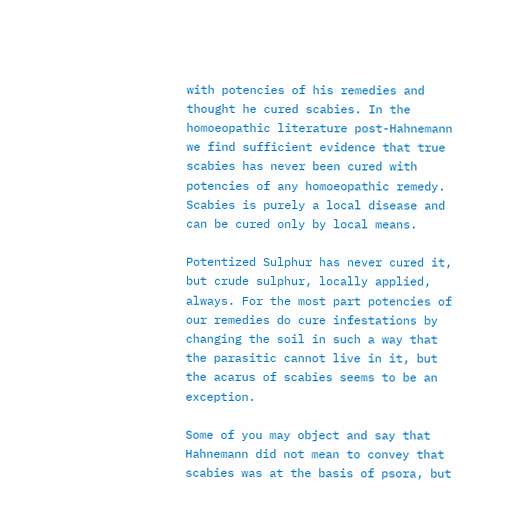with potencies of his remedies and thought he cured scabies. In the homoeopathic literature post-Hahnemann we find sufficient evidence that true scabies has never been cured with potencies of any homoeopathic remedy. Scabies is purely a local disease and can be cured only by local means.

Potentized Sulphur has never cured it, but crude sulphur, locally applied, always. For the most part potencies of our remedies do cure infestations by changing the soil in such a way that the parasitic cannot live in it, but the acarus of scabies seems to be an exception.

Some of you may object and say that Hahnemann did not mean to convey that scabies was at the basis of psora, but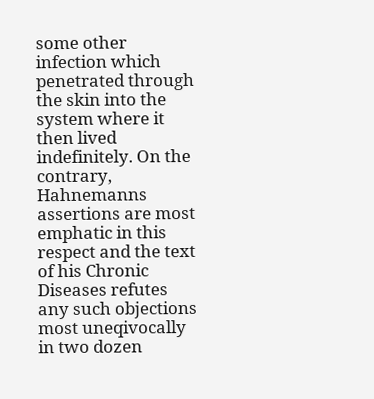some other infection which penetrated through the skin into the system where it then lived indefinitely. On the contrary, Hahnemanns assertions are most emphatic in this respect and the text of his Chronic Diseases refutes any such objections most uneqivocally in two dozen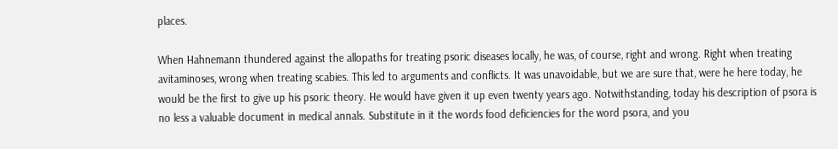places.

When Hahnemann thundered against the allopaths for treating psoric diseases locally, he was, of course, right and wrong. Right when treating avitaminoses, wrong when treating scabies. This led to arguments and conflicts. It was unavoidable, but we are sure that, were he here today, he would be the first to give up his psoric theory. He would have given it up even twenty years ago. Notwithstanding, today his description of psora is no less a valuable document in medical annals. Substitute in it the words food deficiencies for the word psora, and you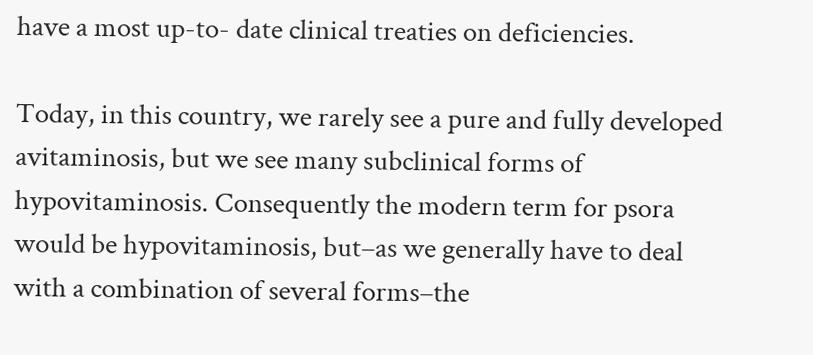have a most up-to- date clinical treaties on deficiencies.

Today, in this country, we rarely see a pure and fully developed avitaminosis, but we see many subclinical forms of hypovitaminosis. Consequently the modern term for psora would be hypovitaminosis, but–as we generally have to deal with a combination of several forms–the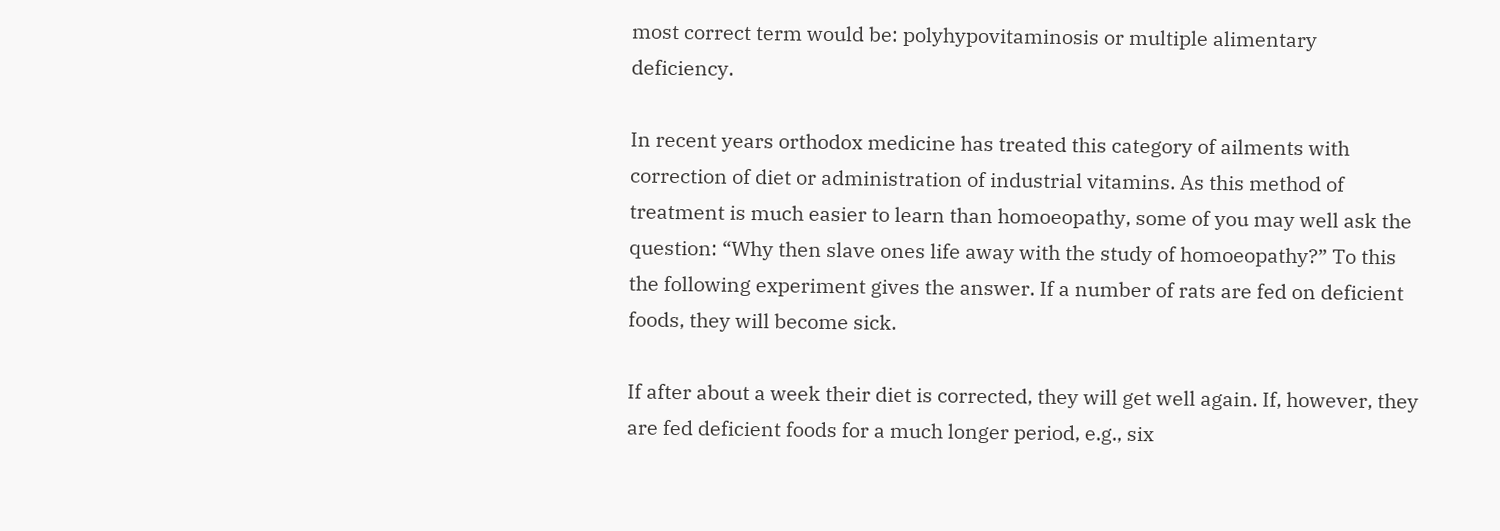most correct term would be: polyhypovitaminosis or multiple alimentary deficiency.

In recent years orthodox medicine has treated this category of ailments with correction of diet or administration of industrial vitamins. As this method of treatment is much easier to learn than homoeopathy, some of you may well ask the question: “Why then slave ones life away with the study of homoeopathy?” To this the following experiment gives the answer. If a number of rats are fed on deficient foods, they will become sick.

If after about a week their diet is corrected, they will get well again. If, however, they are fed deficient foods for a much longer period, e.g., six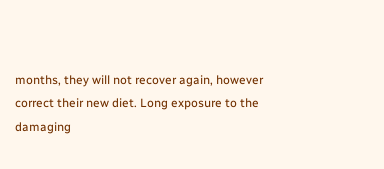months, they will not recover again, however correct their new diet. Long exposure to the damaging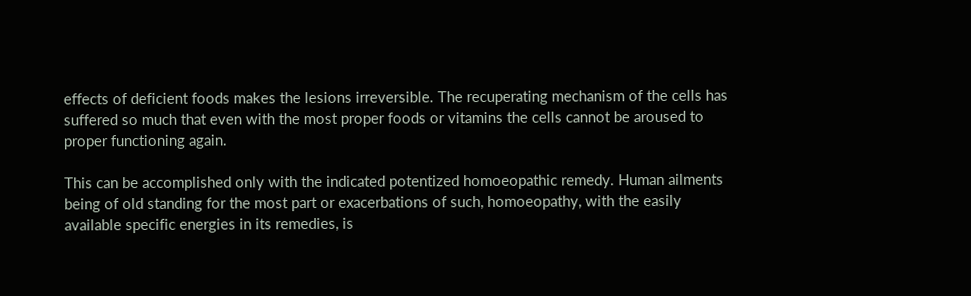effects of deficient foods makes the lesions irreversible. The recuperating mechanism of the cells has suffered so much that even with the most proper foods or vitamins the cells cannot be aroused to proper functioning again.

This can be accomplished only with the indicated potentized homoeopathic remedy. Human ailments being of old standing for the most part or exacerbations of such, homoeopathy, with the easily available specific energies in its remedies, is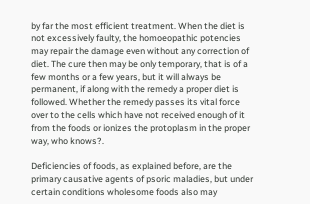by far the most efficient treatment. When the diet is not excessively faulty, the homoeopathic potencies may repair the damage even without any correction of diet. The cure then may be only temporary, that is of a few months or a few years, but it will always be permanent, if along with the remedy a proper diet is followed. Whether the remedy passes its vital force over to the cells which have not received enough of it from the foods or ionizes the protoplasm in the proper way, who knows?.

Deficiencies of foods, as explained before, are the primary causative agents of psoric maladies, but under certain conditions wholesome foods also may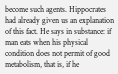become such agents. Hippocrates had already given us an explanation of this fact. He says in substance: if man eats when his physical condition does not permit of good metabolism, that is, if he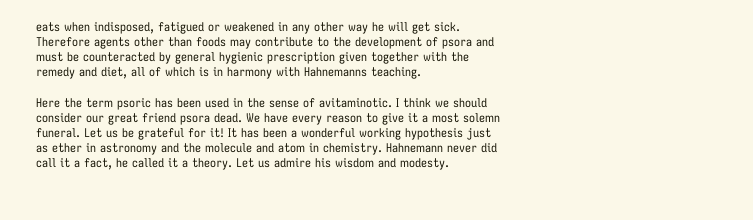eats when indisposed, fatigued or weakened in any other way he will get sick. Therefore agents other than foods may contribute to the development of psora and must be counteracted by general hygienic prescription given together with the remedy and diet, all of which is in harmony with Hahnemanns teaching.

Here the term psoric has been used in the sense of avitaminotic. I think we should consider our great friend psora dead. We have every reason to give it a most solemn funeral. Let us be grateful for it! It has been a wonderful working hypothesis just as ether in astronomy and the molecule and atom in chemistry. Hahnemann never did call it a fact, he called it a theory. Let us admire his wisdom and modesty.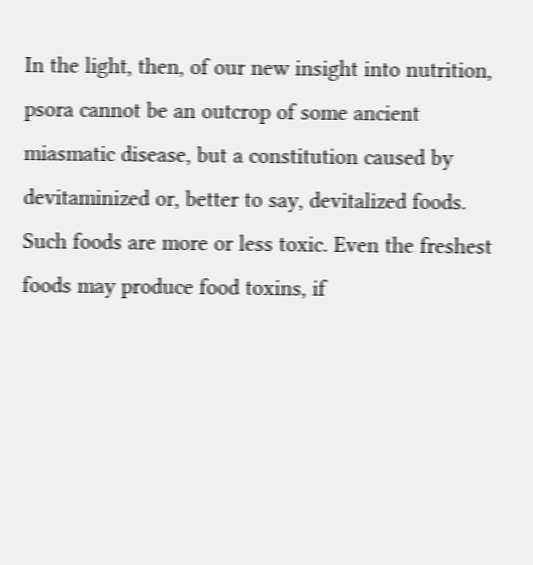In the light, then, of our new insight into nutrition, psora cannot be an outcrop of some ancient miasmatic disease, but a constitution caused by devitaminized or, better to say, devitalized foods. Such foods are more or less toxic. Even the freshest foods may produce food toxins, if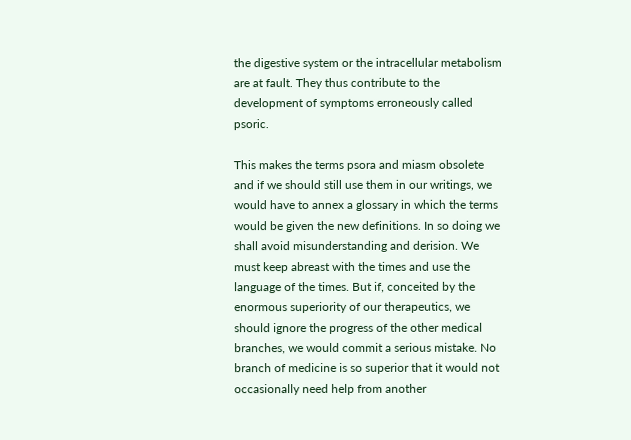the digestive system or the intracellular metabolism are at fault. They thus contribute to the development of symptoms erroneously called psoric.

This makes the terms psora and miasm obsolete and if we should still use them in our writings, we would have to annex a glossary in which the terms would be given the new definitions. In so doing we shall avoid misunderstanding and derision. We must keep abreast with the times and use the language of the times. But if, conceited by the enormous superiority of our therapeutics, we should ignore the progress of the other medical branches, we would commit a serious mistake. No branch of medicine is so superior that it would not occasionally need help from another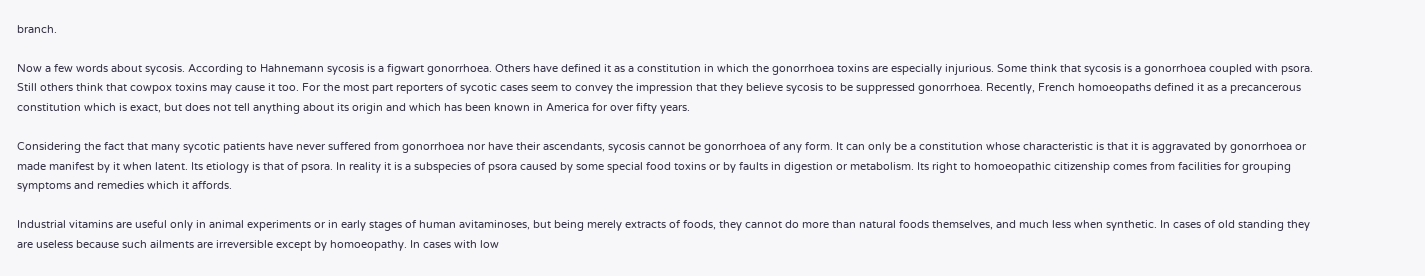branch.

Now a few words about sycosis. According to Hahnemann sycosis is a figwart gonorrhoea. Others have defined it as a constitution in which the gonorrhoea toxins are especially injurious. Some think that sycosis is a gonorrhoea coupled with psora. Still others think that cowpox toxins may cause it too. For the most part reporters of sycotic cases seem to convey the impression that they believe sycosis to be suppressed gonorrhoea. Recently, French homoeopaths defined it as a precancerous constitution which is exact, but does not tell anything about its origin and which has been known in America for over fifty years.

Considering the fact that many sycotic patients have never suffered from gonorrhoea nor have their ascendants, sycosis cannot be gonorrhoea of any form. It can only be a constitution whose characteristic is that it is aggravated by gonorrhoea or made manifest by it when latent. Its etiology is that of psora. In reality it is a subspecies of psora caused by some special food toxins or by faults in digestion or metabolism. Its right to homoeopathic citizenship comes from facilities for grouping symptoms and remedies which it affords.

Industrial vitamins are useful only in animal experiments or in early stages of human avitaminoses, but being merely extracts of foods, they cannot do more than natural foods themselves, and much less when synthetic. In cases of old standing they are useless because such ailments are irreversible except by homoeopathy. In cases with low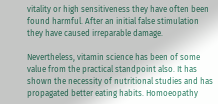vitality or high sensitiveness they have often been found harmful. After an initial false stimulation they have caused irreparable damage.

Nevertheless, vitamin science has been of some value from the practical standpoint also. It has shown the necessity of nutritional studies and has propagated better eating habits. Homoeopathy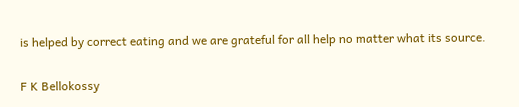is helped by correct eating and we are grateful for all help no matter what its source.

F K Bellokossy